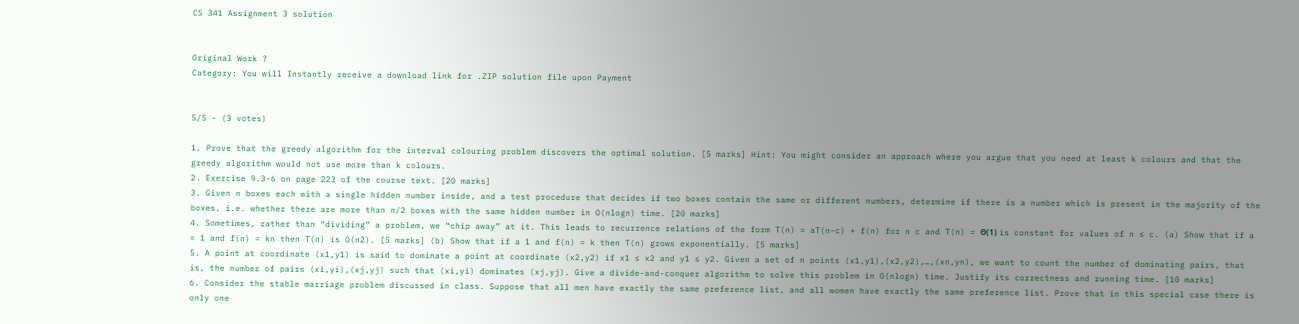CS 341 Assignment 3 solution


Original Work ?
Category: You will Instantly receive a download link for .ZIP solution file upon Payment


5/5 - (3 votes)

1. Prove that the greedy algorithm for the interval colouring problem discovers the optimal solution. [5 marks] Hint: You might consider an approach where you argue that you need at least k colours and that the greedy algorithm would not use more than k colours.
2. Exercise 9.3-6 on page 223 of the course text. [20 marks]
3. Given n boxes each with a single hidden number inside, and a test procedure that decides if two boxes contain the same or different numbers, determine if there is a number which is present in the majority of the boxes, i.e. whether there are more than n/2 boxes with the same hidden number in O(nlogn) time. [20 marks]
4. Sometimes, rather than “dividing” a problem, we “chip away” at it. This leads to recurrence relations of the form T(n) = aT(n−c) + f(n) for n c and T(n) = Θ(1) is constant for values of n ≤ c. (a) Show that if a = 1 and f(n) = kn then T(n) is O(n2). [5 marks] (b) Show that if a 1 and f(n) = k then T(n) grows exponentially. [5 marks]
5. A point at coordinate (x1,y1) is said to dominate a point at coordinate (x2,y2) if x1 ≤ x2 and y1 ≤ y2. Given a set of n points (x1,y1),(x2,y2),…,(xn,yn), we want to count the number of dominating pairs, that is, the number of pairs (xi,yi),(xj,yj) such that (xi,yi) dominates (xj,yj). Give a divide-and-conquer algorithm to solve this problem in O(nlogn) time. Justify its correctness and running time. [10 marks]
6. Consider the stable marriage problem discussed in class. Suppose that all men have exactly the same preference list, and all women have exactly the same preference list. Prove that in this special case there is only one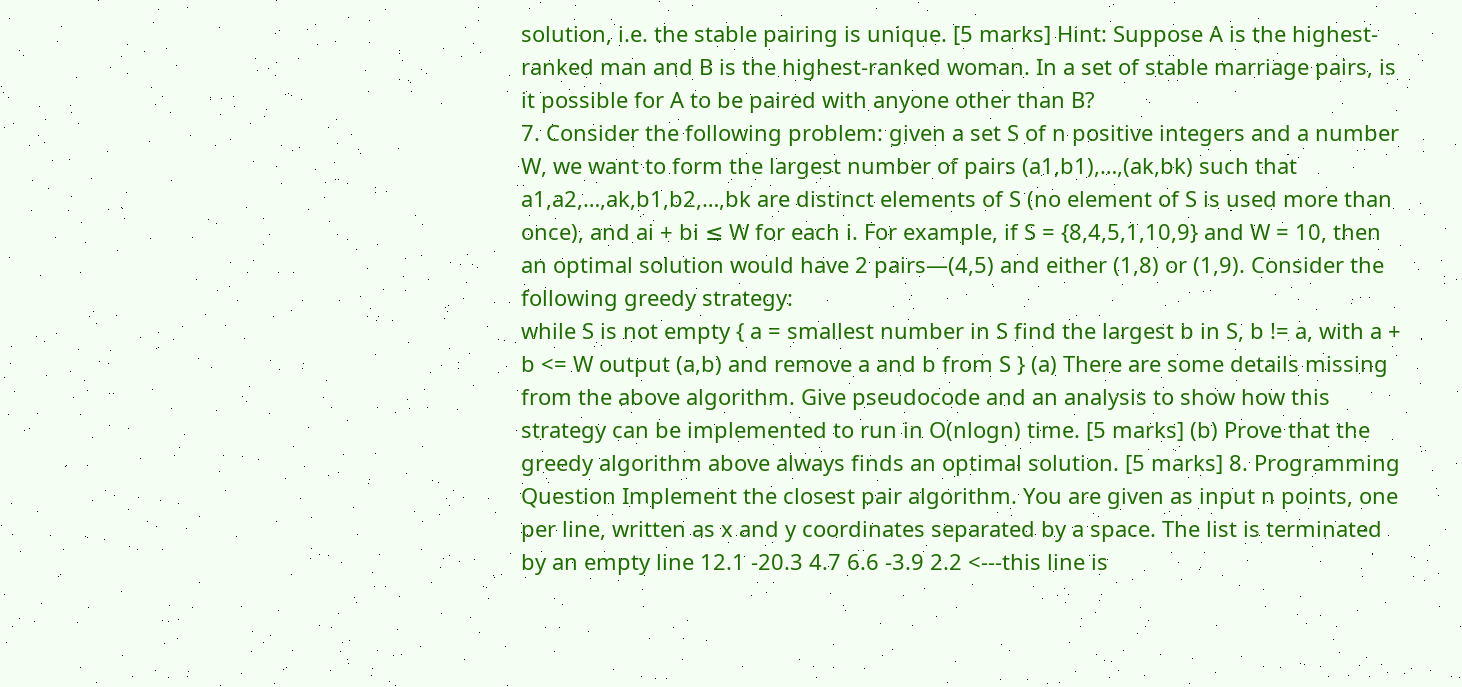solution, i.e. the stable pairing is unique. [5 marks] Hint: Suppose A is the highest-ranked man and B is the highest-ranked woman. In a set of stable marriage pairs, is it possible for A to be paired with anyone other than B?
7. Consider the following problem: given a set S of n positive integers and a number W, we want to form the largest number of pairs (a1,b1),…,(ak,bk) such that a1,a2,…,ak,b1,b2,…,bk are distinct elements of S (no element of S is used more than once), and ai + bi ≤ W for each i. For example, if S = {8,4,5,1,10,9} and W = 10, then an optimal solution would have 2 pairs—(4,5) and either (1,8) or (1,9). Consider the following greedy strategy:
while S is not empty { a = smallest number in S find the largest b in S, b != a, with a + b <= W output (a,b) and remove a and b from S } (a) There are some details missing from the above algorithm. Give pseudocode and an analysis to show how this strategy can be implemented to run in O(nlogn) time. [5 marks] (b) Prove that the greedy algorithm above always finds an optimal solution. [5 marks] 8. Programming Question Implement the closest pair algorithm. You are given as input n points, one per line, written as x and y coordinates separated by a space. The list is terminated by an empty line 12.1 -20.3 4.7 6.6 -3.9 2.2 <---this line is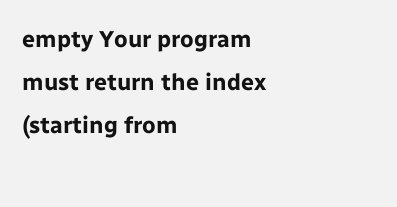empty Your program must return the index (starting from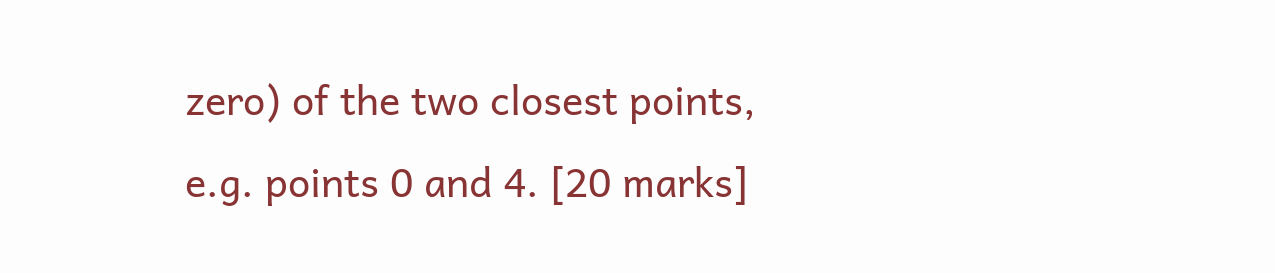zero) of the two closest points, e.g. points 0 and 4. [20 marks]